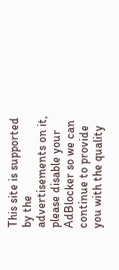This site is supported by the advertisements on it, please disable your AdBlocker so we can continue to provide you with the quality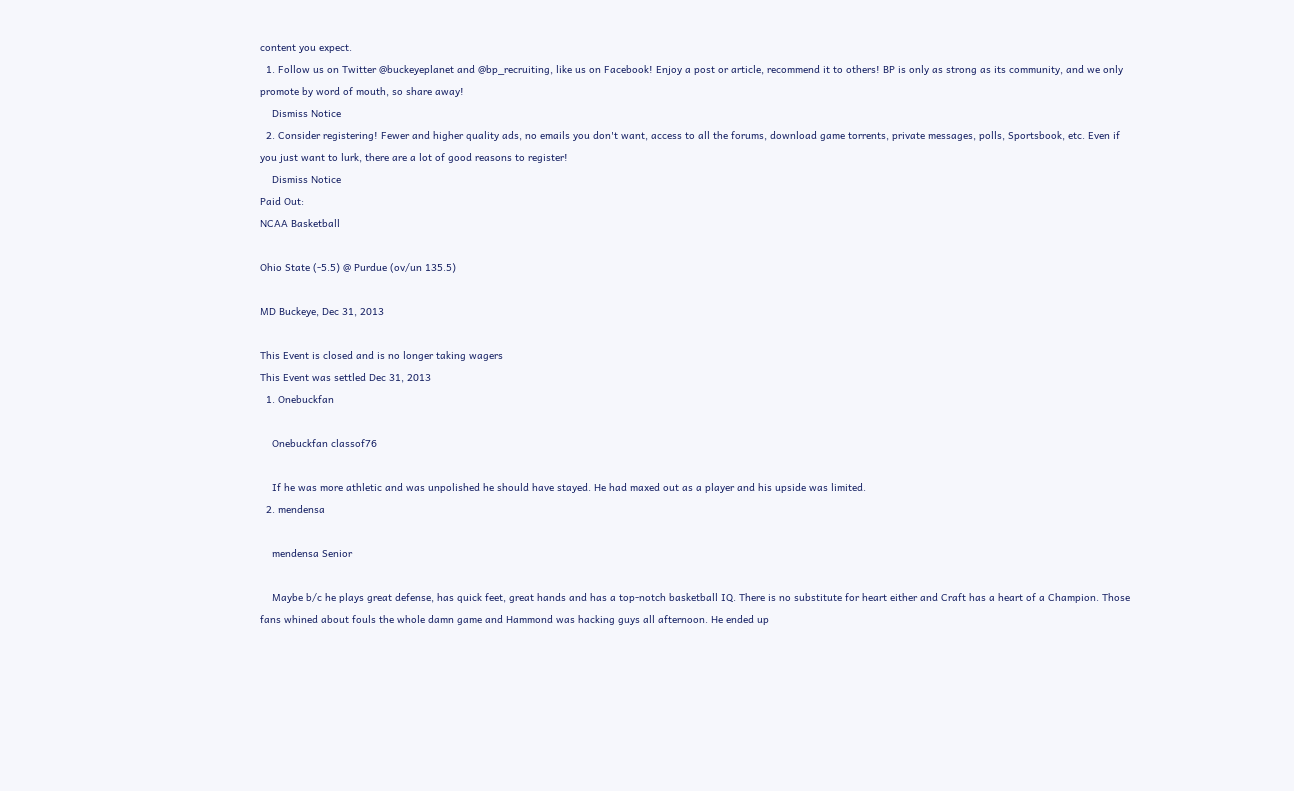content you expect.
  1. Follow us on Twitter @buckeyeplanet and @bp_recruiting, like us on Facebook! Enjoy a post or article, recommend it to others! BP is only as strong as its community, and we only promote by word of mouth, so share away!
    Dismiss Notice
  2. Consider registering! Fewer and higher quality ads, no emails you don't want, access to all the forums, download game torrents, private messages, polls, Sportsbook, etc. Even if you just want to lurk, there are a lot of good reasons to register!
    Dismiss Notice
Paid Out:
NCAA Basketball

Ohio State (-5.5) @ Purdue (ov/un 135.5)

MD Buckeye, Dec 31, 2013

This Event is closed and is no longer taking wagers
This Event was settled Dec 31, 2013
  1. Onebuckfan

    Onebuckfan classof76

    If he was more athletic and was unpolished he should have stayed. He had maxed out as a player and his upside was limited.
  2. mendensa

    mendensa Senior

    Maybe b/c he plays great defense, has quick feet, great hands and has a top-notch basketball IQ. There is no substitute for heart either and Craft has a heart of a Champion. Those fans whined about fouls the whole damn game and Hammond was hacking guys all afternoon. He ended up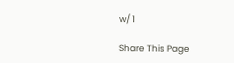w/ 1

Share This Page